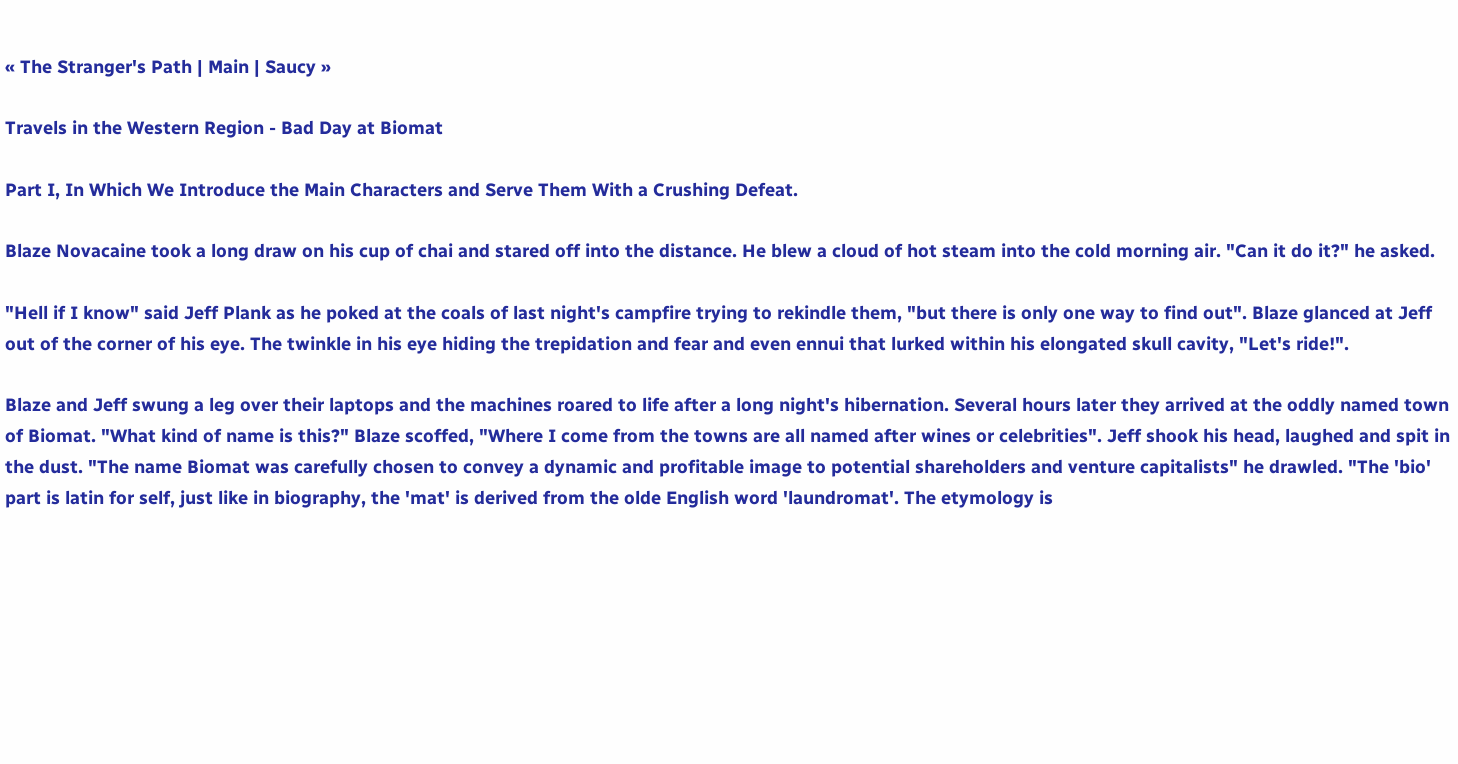« The Stranger's Path | Main | Saucy »

Travels in the Western Region - Bad Day at Biomat

Part I, In Which We Introduce the Main Characters and Serve Them With a Crushing Defeat.

Blaze Novacaine took a long draw on his cup of chai and stared off into the distance. He blew a cloud of hot steam into the cold morning air. "Can it do it?" he asked.

"Hell if I know" said Jeff Plank as he poked at the coals of last night's campfire trying to rekindle them, "but there is only one way to find out". Blaze glanced at Jeff out of the corner of his eye. The twinkle in his eye hiding the trepidation and fear and even ennui that lurked within his elongated skull cavity, "Let's ride!".

Blaze and Jeff swung a leg over their laptops and the machines roared to life after a long night's hibernation. Several hours later they arrived at the oddly named town of Biomat. "What kind of name is this?" Blaze scoffed, "Where I come from the towns are all named after wines or celebrities". Jeff shook his head, laughed and spit in the dust. "The name Biomat was carefully chosen to convey a dynamic and profitable image to potential shareholders and venture capitalists" he drawled. "The 'bio' part is latin for self, just like in biography, the 'mat' is derived from the olde English word 'laundromat'. The etymology is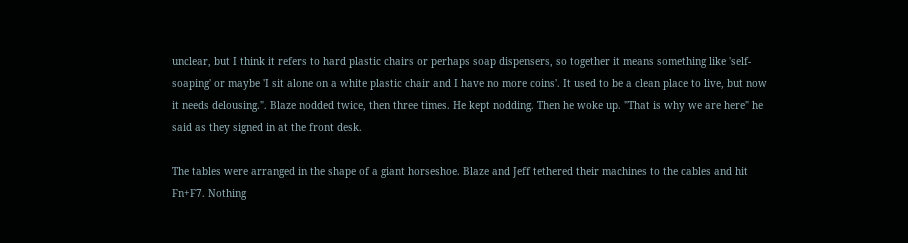unclear, but I think it refers to hard plastic chairs or perhaps soap dispensers, so together it means something like 'self-soaping' or maybe 'I sit alone on a white plastic chair and I have no more coins'. It used to be a clean place to live, but now it needs delousing.". Blaze nodded twice, then three times. He kept nodding. Then he woke up. "That is why we are here" he said as they signed in at the front desk.

The tables were arranged in the shape of a giant horseshoe. Blaze and Jeff tethered their machines to the cables and hit Fn+F7. Nothing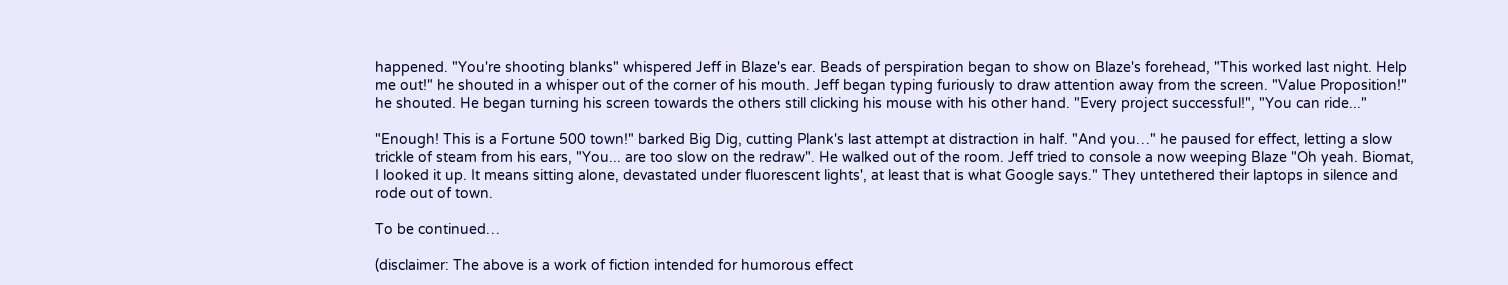happened. "You're shooting blanks" whispered Jeff in Blaze's ear. Beads of perspiration began to show on Blaze's forehead, "This worked last night. Help me out!" he shouted in a whisper out of the corner of his mouth. Jeff began typing furiously to draw attention away from the screen. "Value Proposition!" he shouted. He began turning his screen towards the others still clicking his mouse with his other hand. "Every project successful!", "You can ride..."

"Enough! This is a Fortune 500 town!" barked Big Dig, cutting Plank's last attempt at distraction in half. "And you…" he paused for effect, letting a slow trickle of steam from his ears, "You... are too slow on the redraw". He walked out of the room. Jeff tried to console a now weeping Blaze "Oh yeah. Biomat, I looked it up. It means sitting alone, devastated under fluorescent lights', at least that is what Google says." They untethered their laptops in silence and rode out of town.

To be continued…

(disclaimer: The above is a work of fiction intended for humorous effect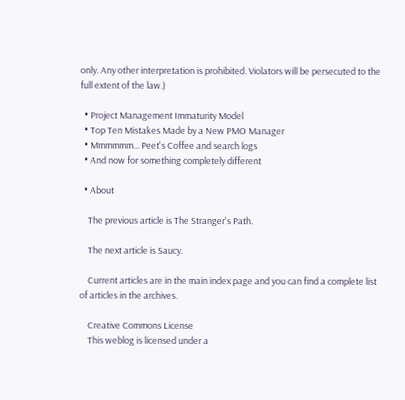only. Any other interpretation is prohibited. Violators will be persecuted to the full extent of the law.)

  • Project Management Immaturity Model
  • Top Ten Mistakes Made by a New PMO Manager
  • Mmmmmm... Peet's Coffee and search logs
  • And now for something completely different

  • About

    The previous article is The Stranger's Path.

    The next article is Saucy.

    Current articles are in the main index page and you can find a complete list of articles in the archives.

    Creative Commons License
    This weblog is licensed under a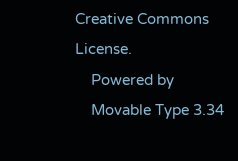Creative Commons License.
    Powered by
    Movable Type 3.34